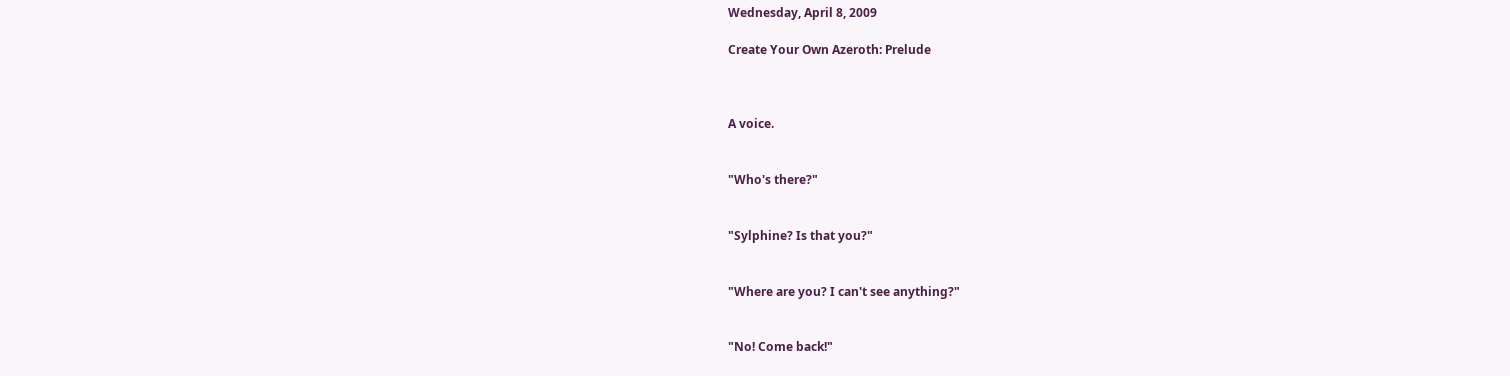Wednesday, April 8, 2009

Create Your Own Azeroth: Prelude



A voice.


"Who's there?"


"Sylphine? Is that you?"


"Where are you? I can't see anything?"


"No! Come back!"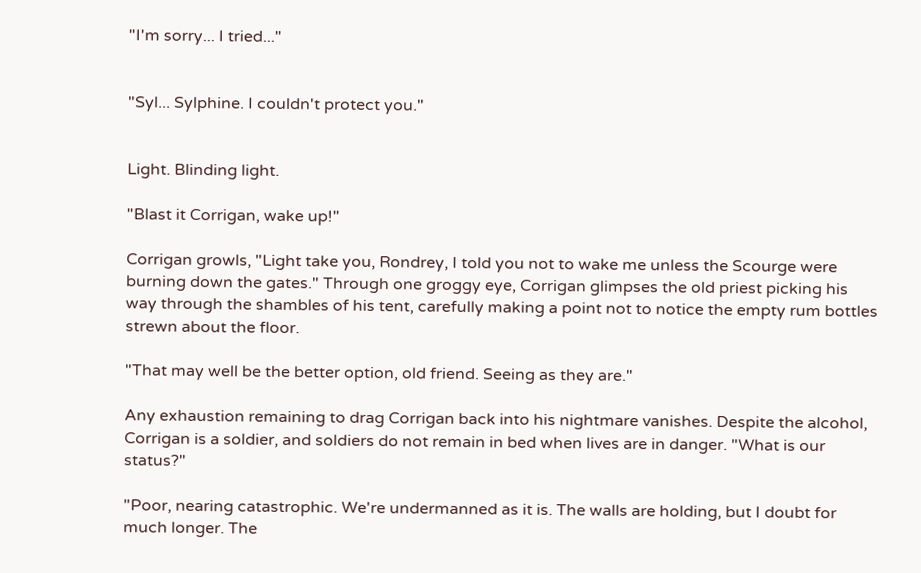"I'm sorry... I tried..."


"Syl... Sylphine. I couldn't protect you."


Light. Blinding light.

"Blast it Corrigan, wake up!"

Corrigan growls, "Light take you, Rondrey, I told you not to wake me unless the Scourge were burning down the gates." Through one groggy eye, Corrigan glimpses the old priest picking his way through the shambles of his tent, carefully making a point not to notice the empty rum bottles strewn about the floor.

"That may well be the better option, old friend. Seeing as they are."

Any exhaustion remaining to drag Corrigan back into his nightmare vanishes. Despite the alcohol, Corrigan is a soldier, and soldiers do not remain in bed when lives are in danger. "What is our status?"

"Poor, nearing catastrophic. We're undermanned as it is. The walls are holding, but I doubt for much longer. The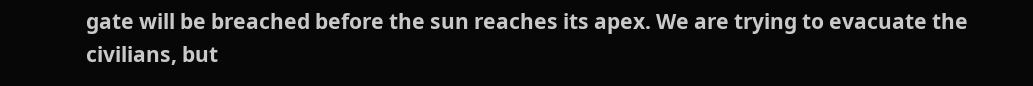gate will be breached before the sun reaches its apex. We are trying to evacuate the civilians, but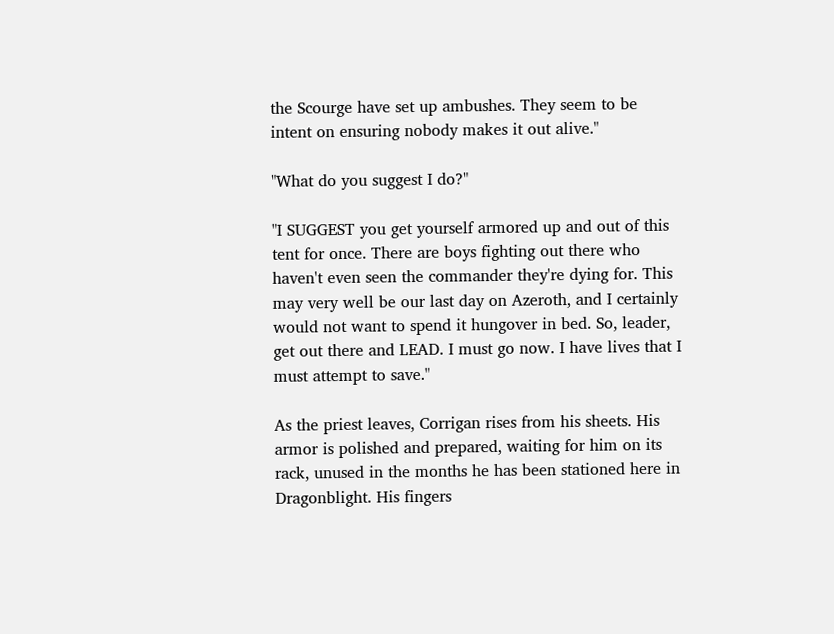the Scourge have set up ambushes. They seem to be intent on ensuring nobody makes it out alive."

"What do you suggest I do?"

"I SUGGEST you get yourself armored up and out of this tent for once. There are boys fighting out there who haven't even seen the commander they're dying for. This may very well be our last day on Azeroth, and I certainly would not want to spend it hungover in bed. So, leader, get out there and LEAD. I must go now. I have lives that I must attempt to save."

As the priest leaves, Corrigan rises from his sheets. His armor is polished and prepared, waiting for him on its rack, unused in the months he has been stationed here in Dragonblight. His fingers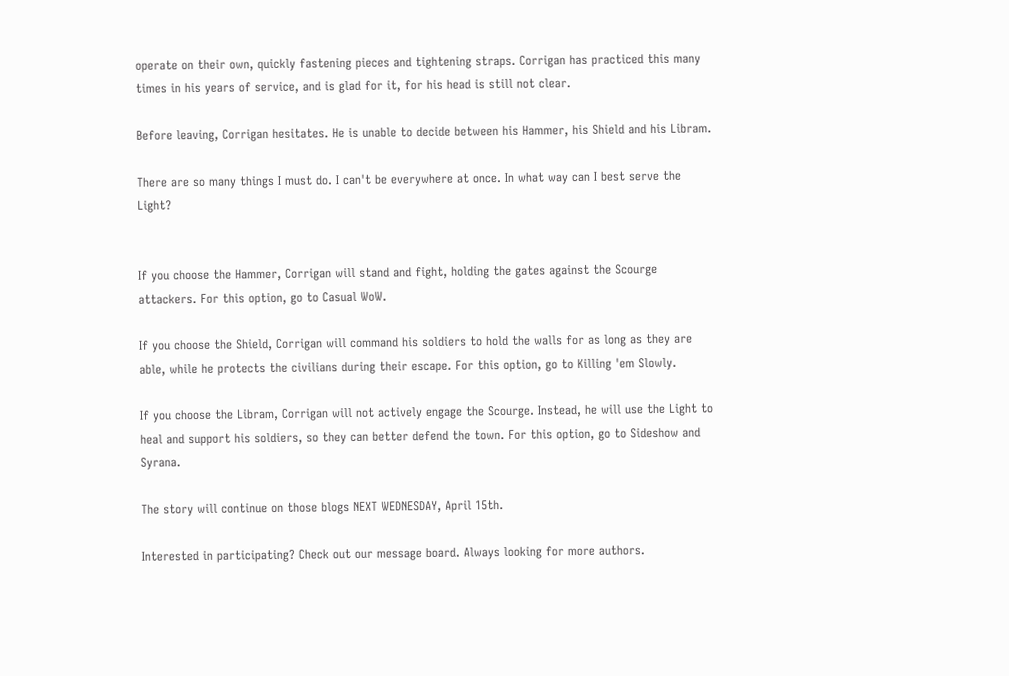operate on their own, quickly fastening pieces and tightening straps. Corrigan has practiced this many times in his years of service, and is glad for it, for his head is still not clear.

Before leaving, Corrigan hesitates. He is unable to decide between his Hammer, his Shield and his Libram.

There are so many things I must do. I can't be everywhere at once. In what way can I best serve the Light?


If you choose the Hammer, Corrigan will stand and fight, holding the gates against the Scourge attackers. For this option, go to Casual WoW.

If you choose the Shield, Corrigan will command his soldiers to hold the walls for as long as they are able, while he protects the civilians during their escape. For this option, go to Killing 'em Slowly.

If you choose the Libram, Corrigan will not actively engage the Scourge. Instead, he will use the Light to heal and support his soldiers, so they can better defend the town. For this option, go to Sideshow and Syrana.

The story will continue on those blogs NEXT WEDNESDAY, April 15th.

Interested in participating? Check out our message board. Always looking for more authors.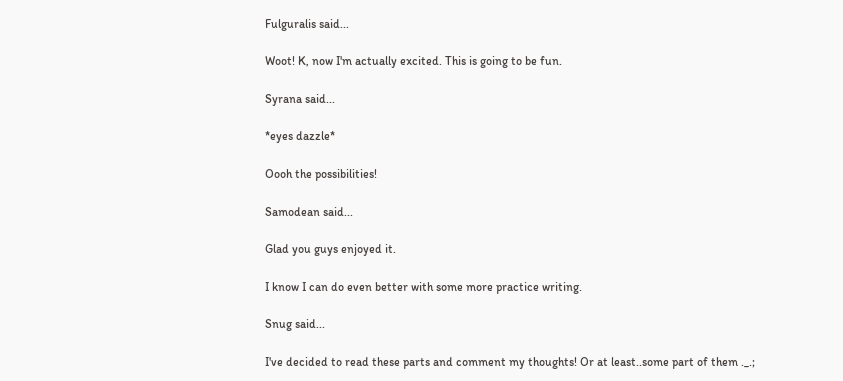Fulguralis said...

Woot! K, now I'm actually excited. This is going to be fun.

Syrana said...

*eyes dazzle*

Oooh the possibilities!

Samodean said...

Glad you guys enjoyed it.

I know I can do even better with some more practice writing.

Snug said...

I've decided to read these parts and comment my thoughts! Or at least..some part of them ._.;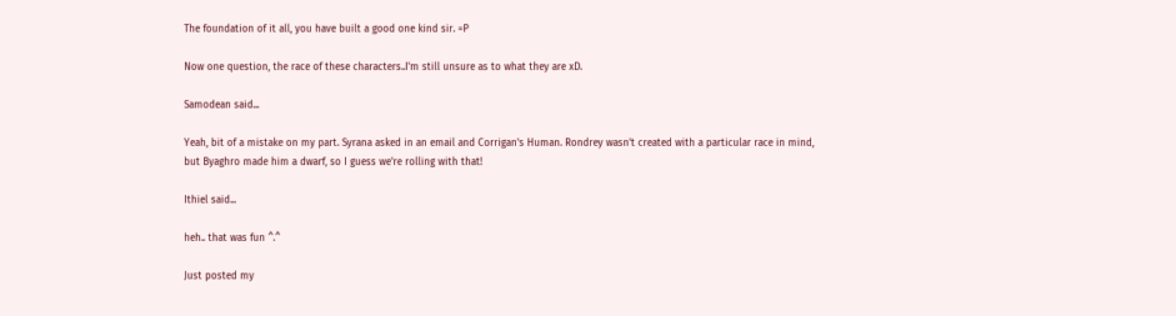The foundation of it all, you have built a good one kind sir. =P

Now one question, the race of these characters..I'm still unsure as to what they are xD.

Samodean said...

Yeah, bit of a mistake on my part. Syrana asked in an email and Corrigan's Human. Rondrey wasn't created with a particular race in mind, but Byaghro made him a dwarf, so I guess we're rolling with that!

Ithiel said...

heh.. that was fun ^.^

Just posted my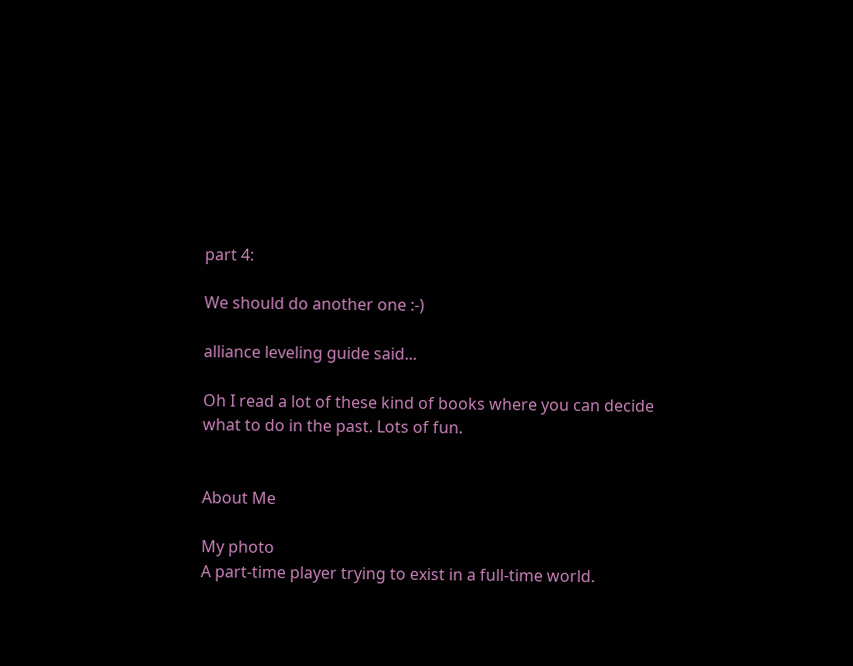part 4:

We should do another one :-)

alliance leveling guide said...

Oh I read a lot of these kind of books where you can decide what to do in the past. Lots of fun.


About Me

My photo
A part-time player trying to exist in a full-time world.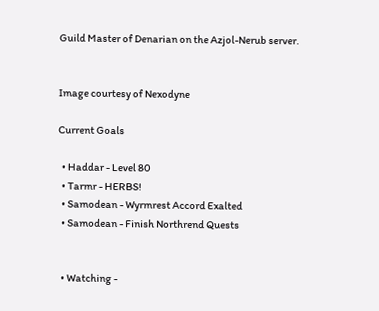Guild Master of Denarian on the Azjol-Nerub server.


Image courtesy of Nexodyne

Current Goals

  • Haddar - Level 80
  • Tarmr - HERBS!
  • Samodean - Wyrmrest Accord Exalted
  • Samodean - Finish Northrend Quests


  • Watching -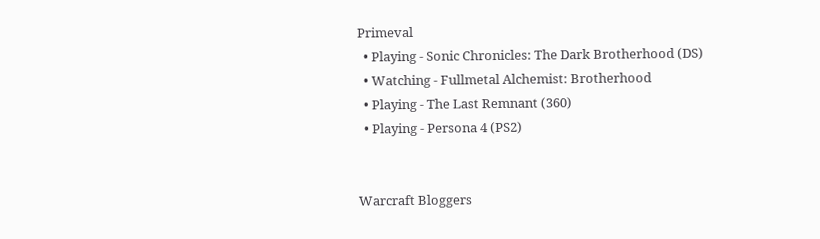Primeval
  • Playing - Sonic Chronicles: The Dark Brotherhood (DS)
  • Watching - Fullmetal Alchemist: Brotherhood
  • Playing - The Last Remnant (360)
  • Playing - Persona 4 (PS2)


Warcraft Bloggers